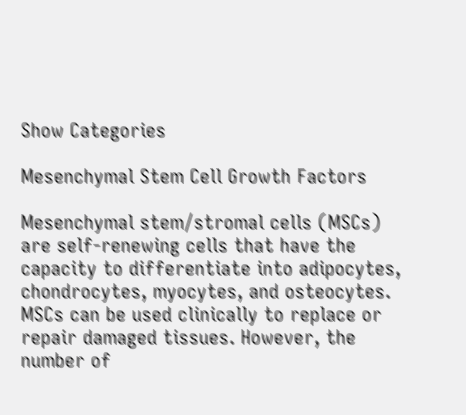Show Categories

Mesenchymal Stem Cell Growth Factors

Mesenchymal stem/stromal cells (MSCs) are self-renewing cells that have the capacity to differentiate into adipocytes, chondrocytes, myocytes, and osteocytes. MSCs can be used clinically to replace or repair damaged tissues. However, the number of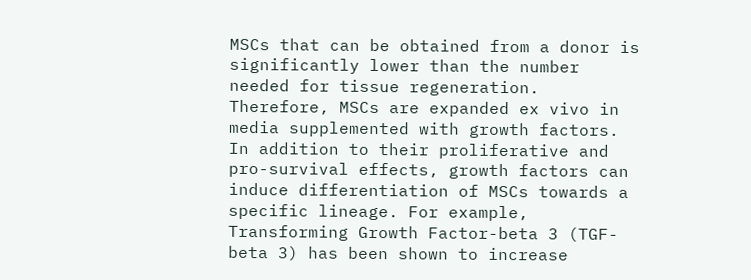MSCs that can be obtained from a donor is significantly lower than the number needed for tissue regeneration. Therefore, MSCs are expanded ex vivo in media supplemented with growth factors. In addition to their proliferative and pro-survival effects, growth factors can induce differentiation of MSCs towards a specific lineage. For example, Transforming Growth Factor-beta 3 (TGF-beta 3) has been shown to increase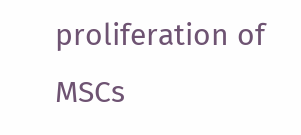proliferation of MSCs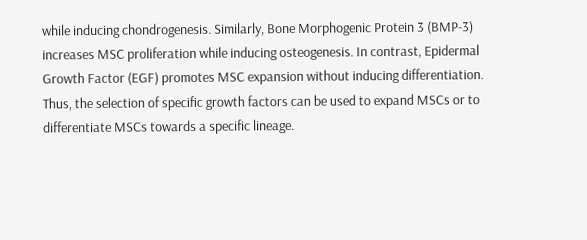while inducing chondrogenesis. Similarly, Bone Morphogenic Protein 3 (BMP-3) increases MSC proliferation while inducing osteogenesis. In contrast, Epidermal Growth Factor (EGF) promotes MSC expansion without inducing differentiation. Thus, the selection of specific growth factors can be used to expand MSCs or to differentiate MSCs towards a specific lineage.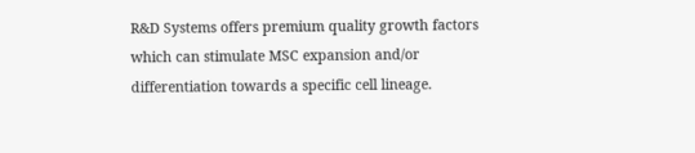R&D Systems offers premium quality growth factors which can stimulate MSC expansion and/or differentiation towards a specific cell lineage.